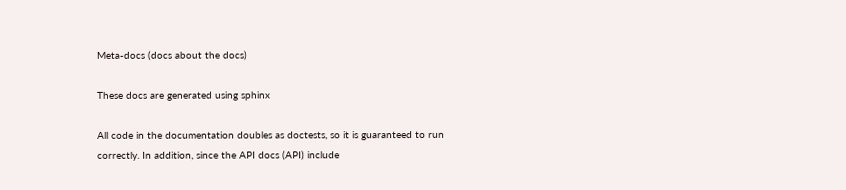Meta-docs (docs about the docs)

These docs are generated using sphinx

All code in the documentation doubles as doctests, so it is guaranteed to run correctly. In addition, since the API docs (API) include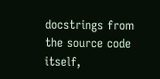docstrings from the source code itself,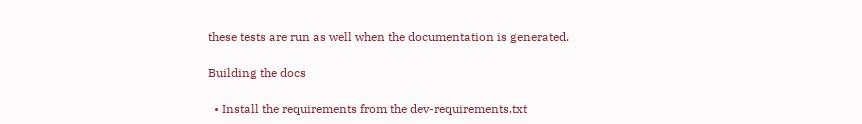these tests are run as well when the documentation is generated.

Building the docs

  • Install the requirements from the dev-requirements.txt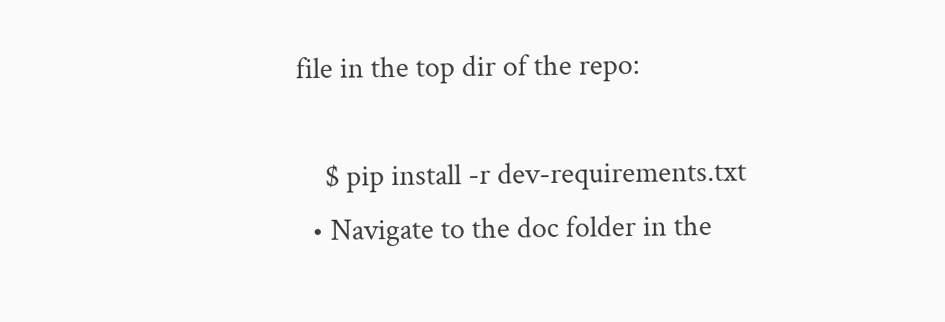file in the top dir of the repo:

    $ pip install -r dev-requirements.txt
  • Navigate to the doc folder in the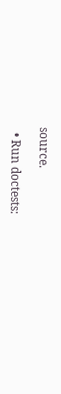source.

  • Run doctests: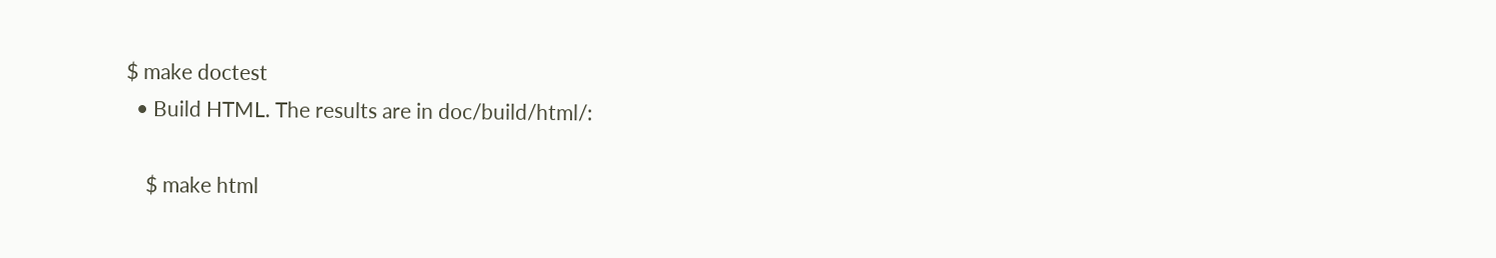$ make doctest
  • Build HTML. The results are in doc/build/html/:

    $ make html